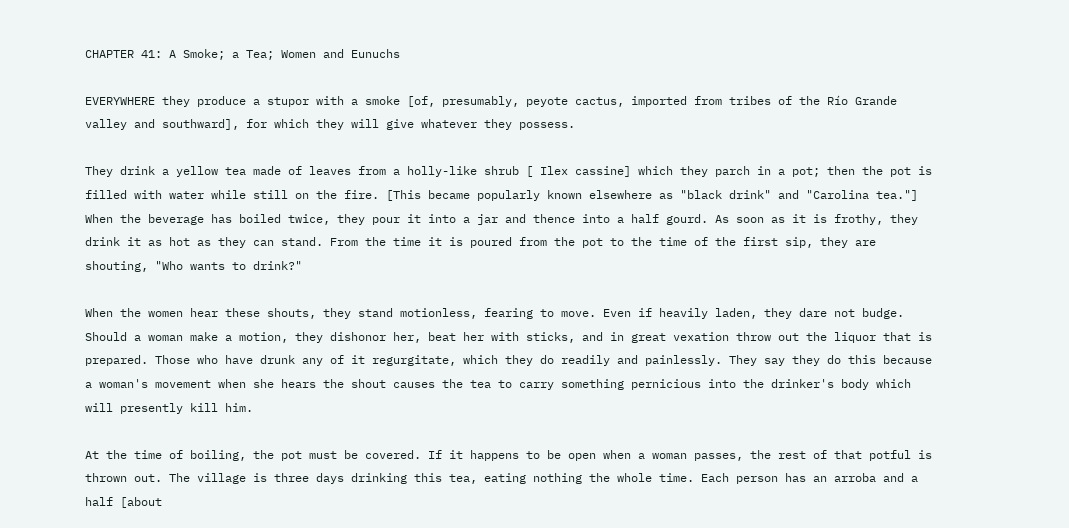CHAPTER 41: A Smoke; a Tea; Women and Eunuchs

EVERYWHERE they produce a stupor with a smoke [of, presumably, peyote cactus, imported from tribes of the Río Grande valley and southward], for which they will give whatever they possess.

They drink a yellow tea made of leaves from a holly-like shrub [ Ilex cassine] which they parch in a pot; then the pot is filled with water while still on the fire. [This became popularly known elsewhere as "black drink" and "Carolina tea."] When the beverage has boiled twice, they pour it into a jar and thence into a half gourd. As soon as it is frothy, they drink it as hot as they can stand. From the time it is poured from the pot to the time of the first sip, they are shouting, "Who wants to drink?"

When the women hear these shouts, they stand motionless, fearing to move. Even if heavily laden, they dare not budge. Should a woman make a motion, they dishonor her, beat her with sticks, and in great vexation throw out the liquor that is prepared. Those who have drunk any of it regurgitate, which they do readily and painlessly. They say they do this because a woman's movement when she hears the shout causes the tea to carry something pernicious into the drinker's body which will presently kill him.

At the time of boiling, the pot must be covered. If it happens to be open when a woman passes, the rest of that potful is thrown out. The village is three days drinking this tea, eating nothing the whole time. Each person has an arroba and a half [about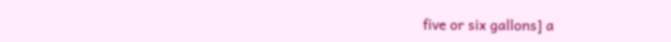five or six gallons] a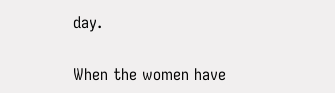day.

When the women have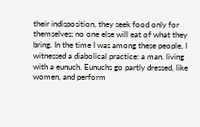their indisposition, they seek food only for themselves; no one else will eat of what they bring. In the time I was among these people, I witnessed a diabolical practice: a man. living with a eunuch. Eunuchs go partly dressed, like women, and perform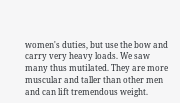women's duties, but use the bow and carry very heavy loads. We saw many thus mutilated. They are more muscular and taller than other men and can lift tremendous weight.